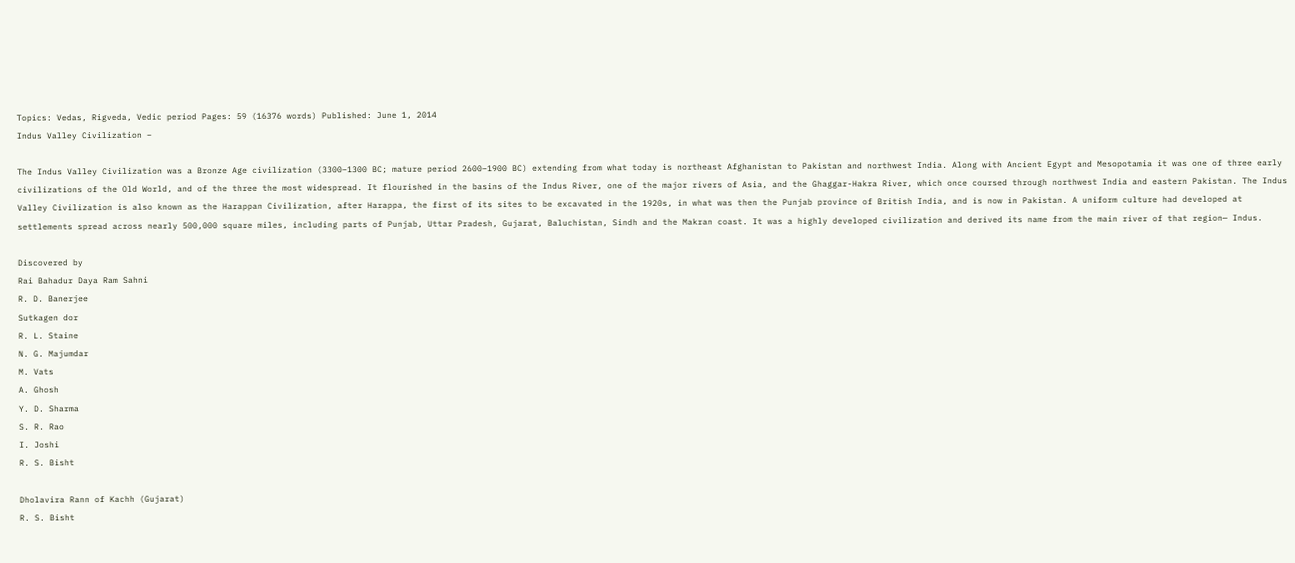Topics: Vedas, Rigveda, Vedic period Pages: 59 (16376 words) Published: June 1, 2014
Indus Valley Civilization –

The Indus Valley Civilization was a Bronze Age civilization (3300–1300 BC; mature period 2600–1900 BC) extending from what today is northeast Afghanistan to Pakistan and northwest India. Along with Ancient Egypt and Mesopotamia it was one of three early civilizations of the Old World, and of the three the most widespread. It flourished in the basins of the Indus River, one of the major rivers of Asia, and the Ghaggar-Hakra River, which once coursed through northwest India and eastern Pakistan. The Indus Valley Civilization is also known as the Harappan Civilization, after Harappa, the first of its sites to be excavated in the 1920s, in what was then the Punjab province of British India, and is now in Pakistan. A uniform culture had developed at settlements spread across nearly 500,000 square miles, including parts of Punjab, Uttar Pradesh, Gujarat, Baluchistan, Sindh and the Makran coast. It was a highly developed civilization and derived its name from the main river of that region— Indus.

Discovered by
Rai Bahadur Daya Ram Sahni
R. D. Banerjee
Sutkagen dor
R. L. Staine
N. G. Majumdar
M. Vats
A. Ghosh
Y. D. Sharma
S. R. Rao
I. Joshi
R. S. Bisht

Dholavira Rann of Kachh (Gujarat)
R. S. Bisht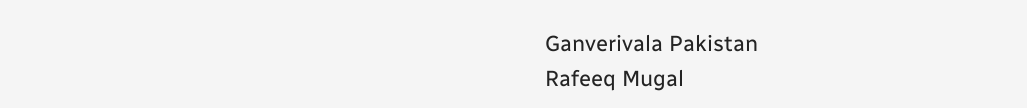Ganverivala Pakistan
Rafeeq Mugal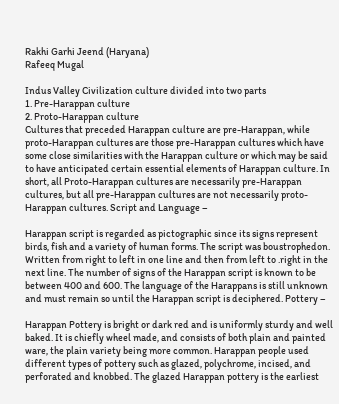Rakhi Garhi Jeend (Haryana)
Rafeeq Mugal

Indus Valley Civilization culture divided into two parts
1. Pre-Harappan culture
2. Proto-Harappan culture
Cultures that preceded Harappan culture are pre-Harappan, while proto-Harappan cultures are those pre-Harappan cultures which have some close similarities with the Harappan culture or which may be said to have anticipated certain essential elements of Harappan culture. In short, all Proto-Harappan cultures are necessarily pre-Harappan cultures, but all pre-Harappan cultures are not necessarily proto-Harappan cultures. Script and Language –

Harappan script is regarded as pictographic since its signs represent birds, fish and a variety of human forms. The script was boustrophedon. Written from right to left in one line and then from left to .right in the next line. The number of signs of the Harappan script is known to be between 400 and 600. The language of the Harappans is still unknown and must remain so until the Harappan script is deciphered. Pottery –

Harappan Pottery is bright or dark red and is uniformly sturdy and well baked. It is chiefly wheel made, and consists of both plain and painted ware, the plain variety being more common. Harappan people used different types of pottery such as glazed, polychrome, incised, and perforated and knobbed. The glazed Harappan pottery is the earliest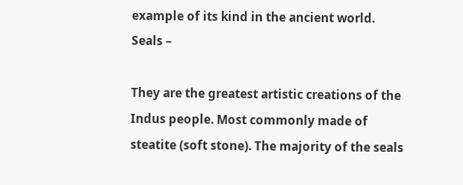example of its kind in the ancient world. Seals –

They are the greatest artistic creations of the Indus people. Most commonly made of steatite (soft stone). The majority of the seals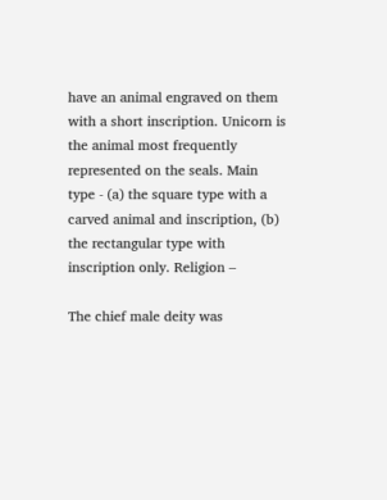have an animal engraved on them with a short inscription. Unicorn is the animal most frequently represented on the seals. Main type - (a) the square type with a carved animal and inscription, (b) the rectangular type with inscription only. Religion –

The chief male deity was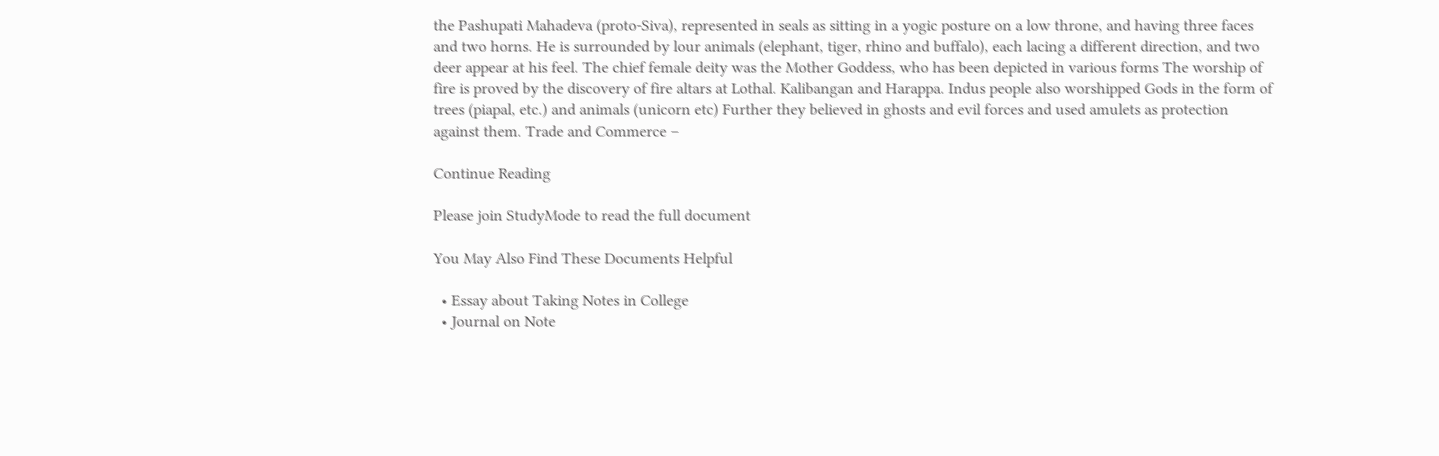the Pashupati Mahadeva (proto-Siva), represented in seals as sitting in a yogic posture on a low throne, and having three faces and two horns. He is surrounded by lour animals (elephant, tiger, rhino and buffalo), each lacing a different direction, and two deer appear at his feel. The chief female deity was the Mother Goddess, who has been depicted in various forms The worship of fire is proved by the discovery of fire altars at Lothal. Kalibangan and Harappa. Indus people also worshipped Gods in the form of trees (piapal, etc.) and animals (unicorn etc) Further they believed in ghosts and evil forces and used amulets as protection against them. Trade and Commerce –

Continue Reading

Please join StudyMode to read the full document

You May Also Find These Documents Helpful

  • Essay about Taking Notes in College
  • Journal on Note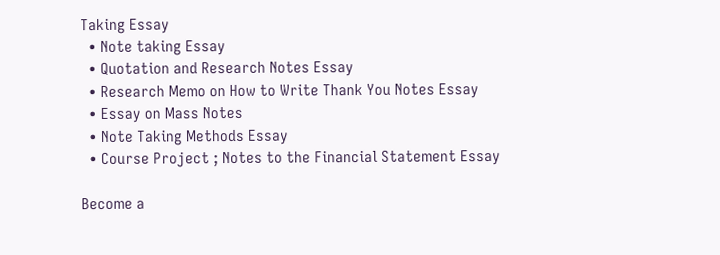Taking Essay
  • Note taking Essay
  • Quotation and Research Notes Essay
  • Research Memo on How to Write Thank You Notes Essay
  • Essay on Mass Notes
  • Note Taking Methods Essay
  • Course Project ; Notes to the Financial Statement Essay

Become a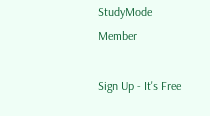StudyMode Member

Sign Up - It's Free